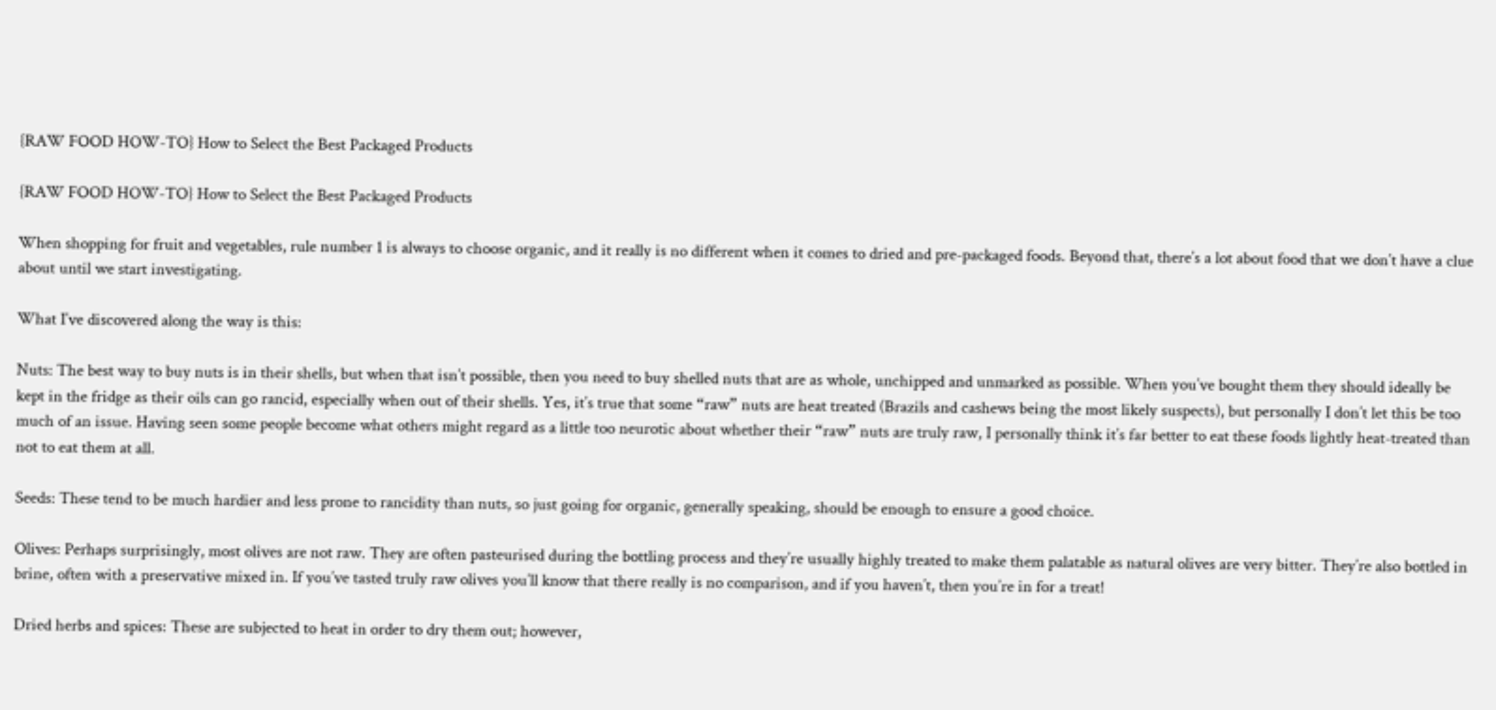{RAW FOOD HOW-TO} How to Select the Best Packaged Products

{RAW FOOD HOW-TO} How to Select the Best Packaged Products

When shopping for fruit and vegetables, rule number 1 is always to choose organic, and it really is no different when it comes to dried and pre-packaged foods. Beyond that, there’s a lot about food that we don’t have a clue about until we start investigating.

What I’ve discovered along the way is this:

Nuts: The best way to buy nuts is in their shells, but when that isn’t possible, then you need to buy shelled nuts that are as whole, unchipped and unmarked as possible. When you’ve bought them they should ideally be kept in the fridge as their oils can go rancid, especially when out of their shells. Yes, it’s true that some “raw” nuts are heat treated (Brazils and cashews being the most likely suspects), but personally I don’t let this be too much of an issue. Having seen some people become what others might regard as a little too neurotic about whether their “raw” nuts are truly raw, I personally think it’s far better to eat these foods lightly heat-treated than not to eat them at all.

Seeds: These tend to be much hardier and less prone to rancidity than nuts, so just going for organic, generally speaking, should be enough to ensure a good choice.

Olives: Perhaps surprisingly, most olives are not raw. They are often pasteurised during the bottling process and they’re usually highly treated to make them palatable as natural olives are very bitter. They’re also bottled in brine, often with a preservative mixed in. If you’ve tasted truly raw olives you’ll know that there really is no comparison, and if you haven’t, then you’re in for a treat!

Dried herbs and spices: These are subjected to heat in order to dry them out; however,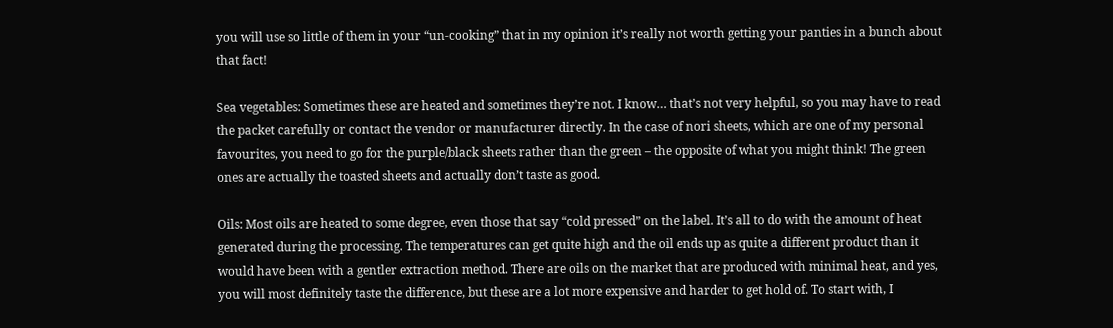you will use so little of them in your “un-cooking” that in my opinion it’s really not worth getting your panties in a bunch about that fact!

Sea vegetables: Sometimes these are heated and sometimes they’re not. I know… that’s not very helpful, so you may have to read the packet carefully or contact the vendor or manufacturer directly. In the case of nori sheets, which are one of my personal favourites, you need to go for the purple/black sheets rather than the green – the opposite of what you might think! The green ones are actually the toasted sheets and actually don’t taste as good.

Oils: Most oils are heated to some degree, even those that say “cold pressed” on the label. It’s all to do with the amount of heat generated during the processing. The temperatures can get quite high and the oil ends up as quite a different product than it would have been with a gentler extraction method. There are oils on the market that are produced with minimal heat, and yes, you will most definitely taste the difference, but these are a lot more expensive and harder to get hold of. To start with, I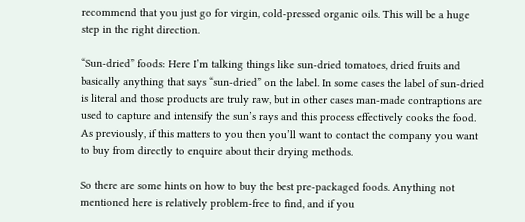recommend that you just go for virgin, cold-pressed organic oils. This will be a huge step in the right direction.

“Sun-dried” foods: Here I’m talking things like sun-dried tomatoes, dried fruits and basically anything that says “sun-dried” on the label. In some cases the label of sun-dried is literal and those products are truly raw, but in other cases man-made contraptions are used to capture and intensify the sun’s rays and this process effectively cooks the food. As previously, if this matters to you then you’ll want to contact the company you want to buy from directly to enquire about their drying methods.

So there are some hints on how to buy the best pre-packaged foods. Anything not mentioned here is relatively problem-free to find, and if you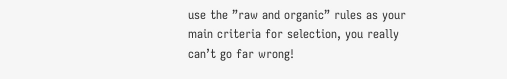use the ”raw and organic” rules as your main criteria for selection, you really can’t go far wrong!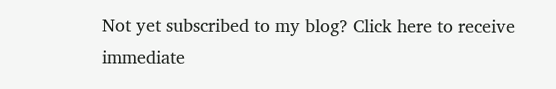Not yet subscribed to my blog? Click here to receive immediate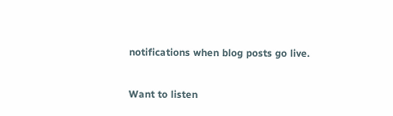notifications when blog posts go live.

Want to listen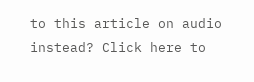to this article on audio instead? Click here to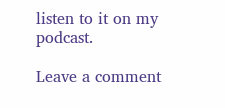listen to it on my podcast.

Leave a comment